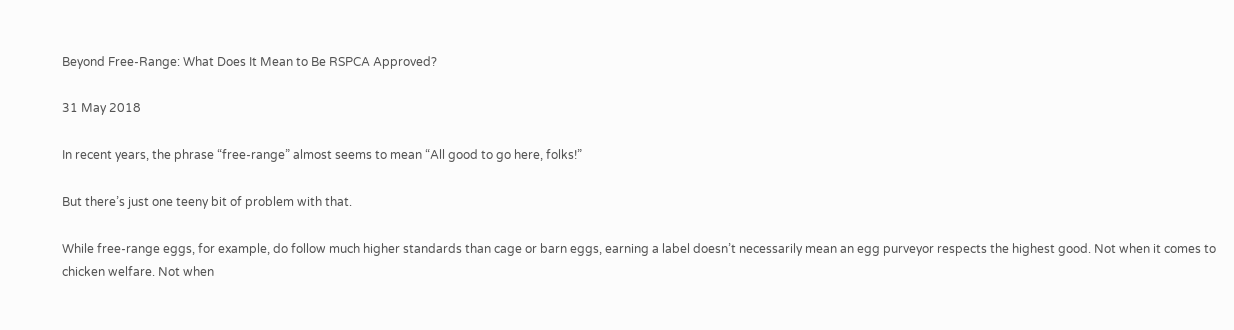Beyond Free-Range: What Does It Mean to Be RSPCA Approved?

31 May 2018

In recent years, the phrase “free-range” almost seems to mean “All good to go here, folks!”

But there’s just one teeny bit of problem with that.

While free-range eggs, for example, do follow much higher standards than cage or barn eggs, earning a label doesn’t necessarily mean an egg purveyor respects the highest good. Not when it comes to chicken welfare. Not when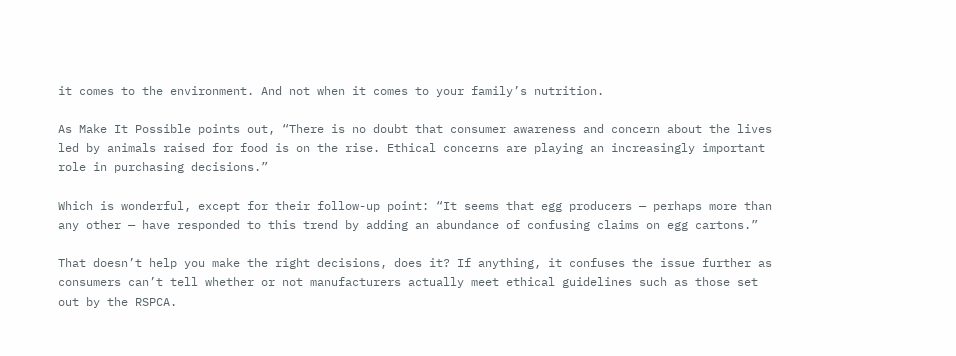it comes to the environment. And not when it comes to your family’s nutrition.

As Make It Possible points out, “There is no doubt that consumer awareness and concern about the lives led by animals raised for food is on the rise. Ethical concerns are playing an increasingly important role in purchasing decisions.”

Which is wonderful, except for their follow-up point: “It seems that egg producers — perhaps more than any other — have responded to this trend by adding an abundance of confusing claims on egg cartons.”

That doesn’t help you make the right decisions, does it? If anything, it confuses the issue further as consumers can’t tell whether or not manufacturers actually meet ethical guidelines such as those set out by the RSPCA.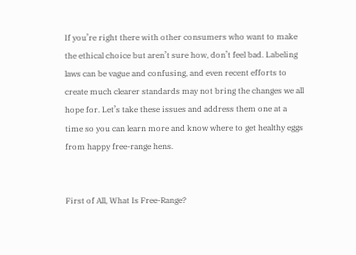If you’re right there with other consumers who want to make the ethical choice but aren’t sure how, don’t feel bad. Labeling laws can be vague and confusing, and even recent efforts to create much clearer standards may not bring the changes we all hope for. Let’s take these issues and address them one at a time so you can learn more and know where to get healthy eggs from happy free-range hens.


First of All, What Is Free-Range?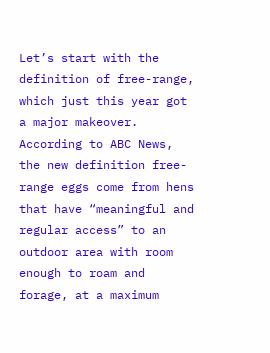Let’s start with the definition of free-range, which just this year got a major makeover. According to ABC News, the new definition free-range eggs come from hens that have “meaningful and regular access” to an outdoor area with room enough to roam and forage, at a maximum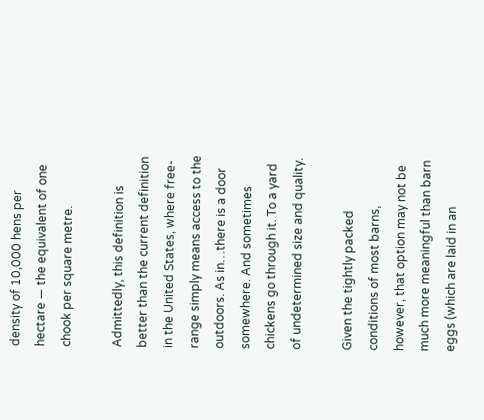density of 10,000 hens per hectare — the equivalent of one chook per square metre.

Admittedly, this definition is better than the current definition in the United States, where free-range simply means access to the outdoors. As in…there is a door somewhere. And sometimes chickens go through it. To a yard of undetermined size and quality.

Given the tightly packed conditions of most barns, however, that option may not be much more meaningful than barn eggs (which are laid in an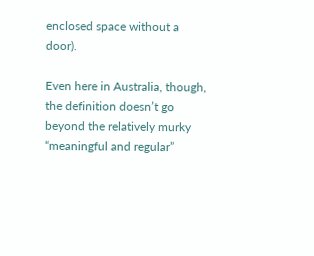enclosed space without a door).

Even here in Australia, though, the definition doesn’t go beyond the relatively murky “meaningful and regular”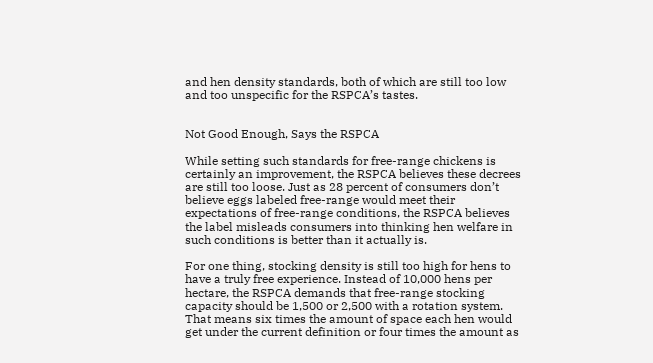and hen density standards, both of which are still too low and too unspecific for the RSPCA’s tastes.


Not Good Enough, Says the RSPCA

While setting such standards for free-range chickens is certainly an improvement, the RSPCA believes these decrees are still too loose. Just as 28 percent of consumers don’t believe eggs labeled free-range would meet their expectations of free-range conditions, the RSPCA believes the label misleads consumers into thinking hen welfare in such conditions is better than it actually is.

For one thing, stocking density is still too high for hens to have a truly free experience. Instead of 10,000 hens per hectare, the RSPCA demands that free-range stocking capacity should be 1,500 or 2,500 with a rotation system. That means six times the amount of space each hen would get under the current definition or four times the amount as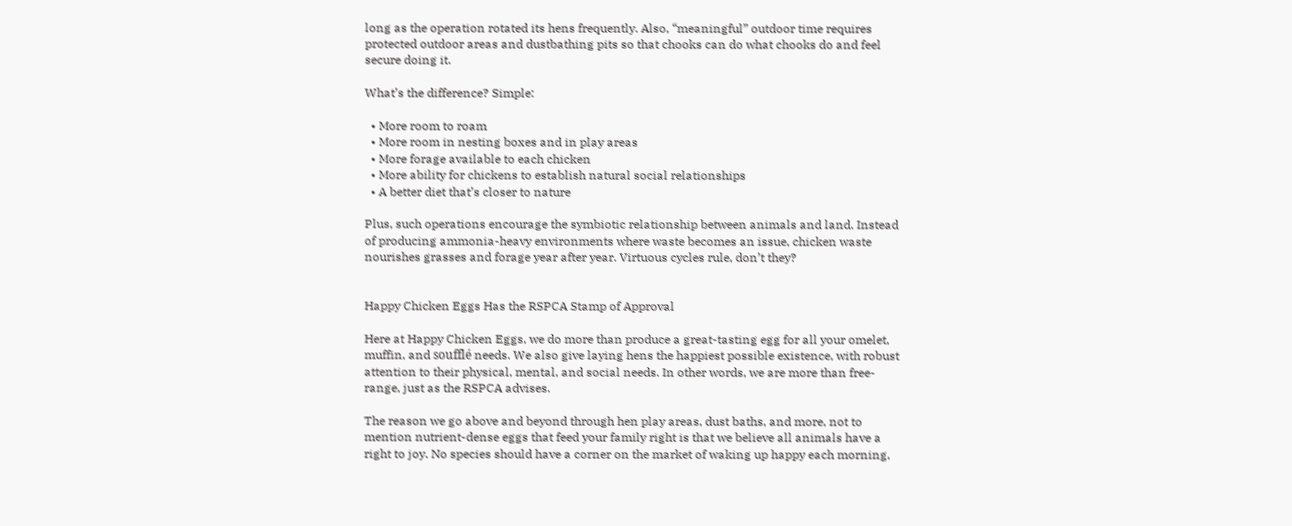long as the operation rotated its hens frequently. Also, “meaningful” outdoor time requires protected outdoor areas and dustbathing pits so that chooks can do what chooks do and feel secure doing it.

What’s the difference? Simple:

  • More room to roam
  • More room in nesting boxes and in play areas
  • More forage available to each chicken
  • More ability for chickens to establish natural social relationships
  • A better diet that’s closer to nature

Plus, such operations encourage the symbiotic relationship between animals and land. Instead of producing ammonia-heavy environments where waste becomes an issue, chicken waste nourishes grasses and forage year after year. Virtuous cycles rule, don’t they?


Happy Chicken Eggs Has the RSPCA Stamp of Approval

Here at Happy Chicken Eggs, we do more than produce a great-tasting egg for all your omelet, muffin, and soufflé needs. We also give laying hens the happiest possible existence, with robust attention to their physical, mental, and social needs. In other words, we are more than free-range, just as the RSPCA advises.

The reason we go above and beyond through hen play areas, dust baths, and more, not to mention nutrient-dense eggs that feed your family right is that we believe all animals have a right to joy. No species should have a corner on the market of waking up happy each morning,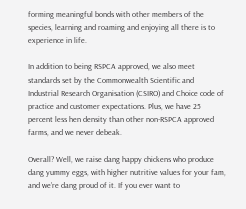forming meaningful bonds with other members of the species, learning and roaming and enjoying all there is to experience in life.

In addition to being RSPCA approved, we also meet standards set by the Commonwealth Scientific and Industrial Research Organisation (CSIRO) and Choice code of practice and customer expectations. Plus, we have 25 percent less hen density than other non-RSPCA approved farms, and we never debeak.

Overall? Well, we raise dang happy chickens who produce dang yummy eggs, with higher nutritive values for your fam, and we’re dang proud of it. If you ever want to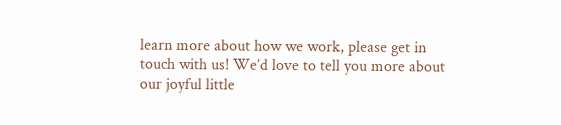learn more about how we work, please get in touch with us! We’d love to tell you more about our joyful little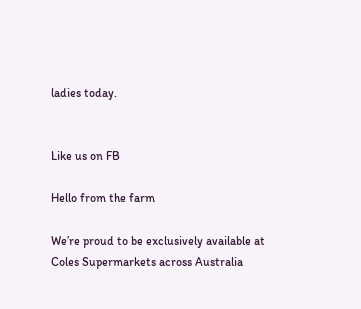ladies today.


Like us on FB

Hello from the farm

We’re proud to be exclusively available at Coles Supermarkets across Australia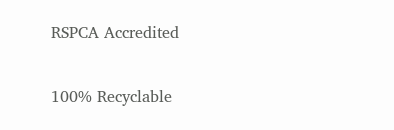RSPCA Accredited

100% Recyclable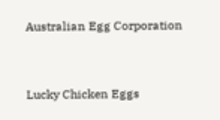Australian Egg Corporation


Lucky Chicken Eggs